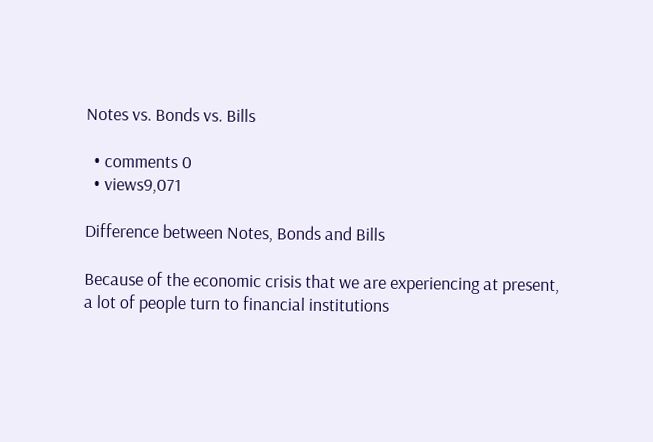Notes vs. Bonds vs. Bills

  • comments 0
  • views9,071

Difference between Notes, Bonds and Bills

Because of the economic crisis that we are experiencing at present, a lot of people turn to financial institutions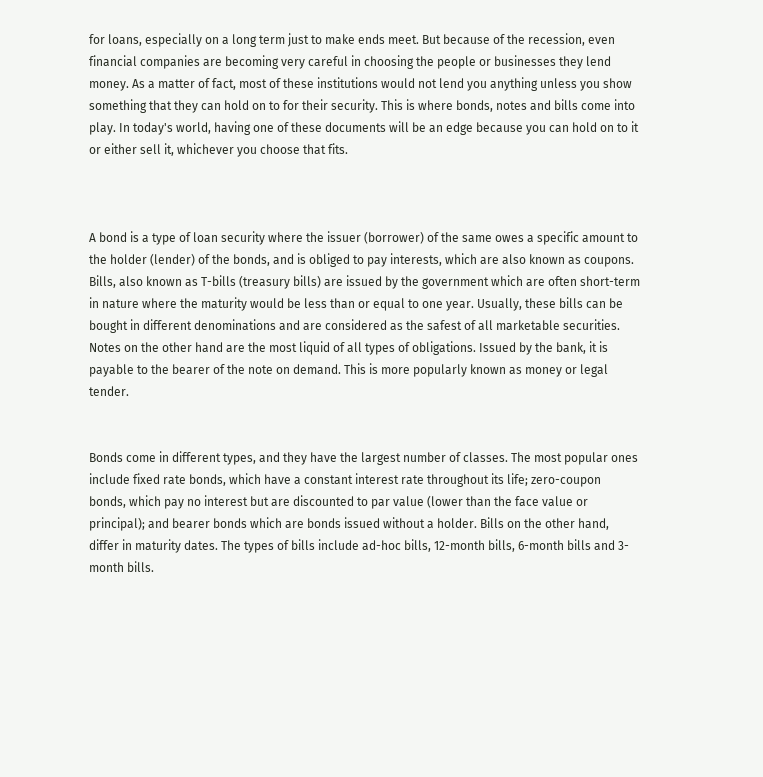for loans, especially on a long term just to make ends meet. But because of the recession, even financial companies are becoming very careful in choosing the people or businesses they lend money. As a matter of fact, most of these institutions would not lend you anything unless you show something that they can hold on to for their security. This is where bonds, notes and bills come into play. In today's world, having one of these documents will be an edge because you can hold on to it or either sell it, whichever you choose that fits.



A bond is a type of loan security where the issuer (borrower) of the same owes a specific amount to the holder (lender) of the bonds, and is obliged to pay interests, which are also known as coupons. Bills, also known as T-bills (treasury bills) are issued by the government which are often short-term in nature where the maturity would be less than or equal to one year. Usually, these bills can be bought in different denominations and are considered as the safest of all marketable securities. Notes on the other hand are the most liquid of all types of obligations. Issued by the bank, it is payable to the bearer of the note on demand. This is more popularly known as money or legal tender.


Bonds come in different types, and they have the largest number of classes. The most popular ones include fixed rate bonds, which have a constant interest rate throughout its life; zero-coupon bonds, which pay no interest but are discounted to par value (lower than the face value or principal); and bearer bonds which are bonds issued without a holder. Bills on the other hand, differ in maturity dates. The types of bills include ad-hoc bills, 12-month bills, 6-month bills and 3-month bills.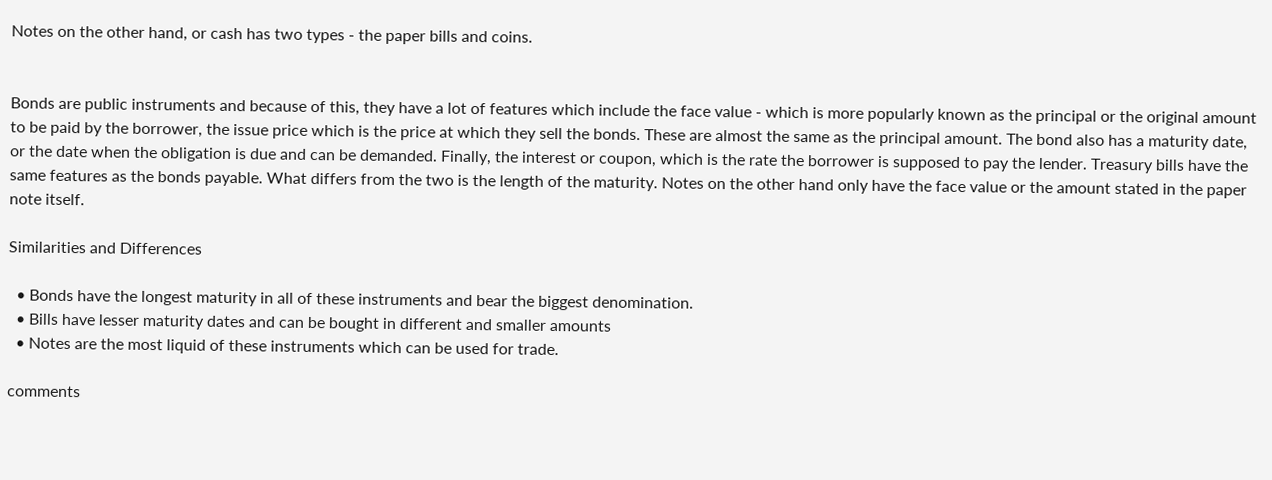Notes on the other hand, or cash has two types - the paper bills and coins.


Bonds are public instruments and because of this, they have a lot of features which include the face value - which is more popularly known as the principal or the original amount to be paid by the borrower, the issue price which is the price at which they sell the bonds. These are almost the same as the principal amount. The bond also has a maturity date, or the date when the obligation is due and can be demanded. Finally, the interest or coupon, which is the rate the borrower is supposed to pay the lender. Treasury bills have the same features as the bonds payable. What differs from the two is the length of the maturity. Notes on the other hand only have the face value or the amount stated in the paper note itself.

Similarities and Differences

  • Bonds have the longest maturity in all of these instruments and bear the biggest denomination.
  • Bills have lesser maturity dates and can be bought in different and smaller amounts
  • Notes are the most liquid of these instruments which can be used for trade.

comments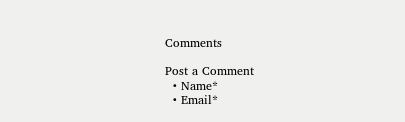Comments

Post a Comment
  • Name*
  • Email*